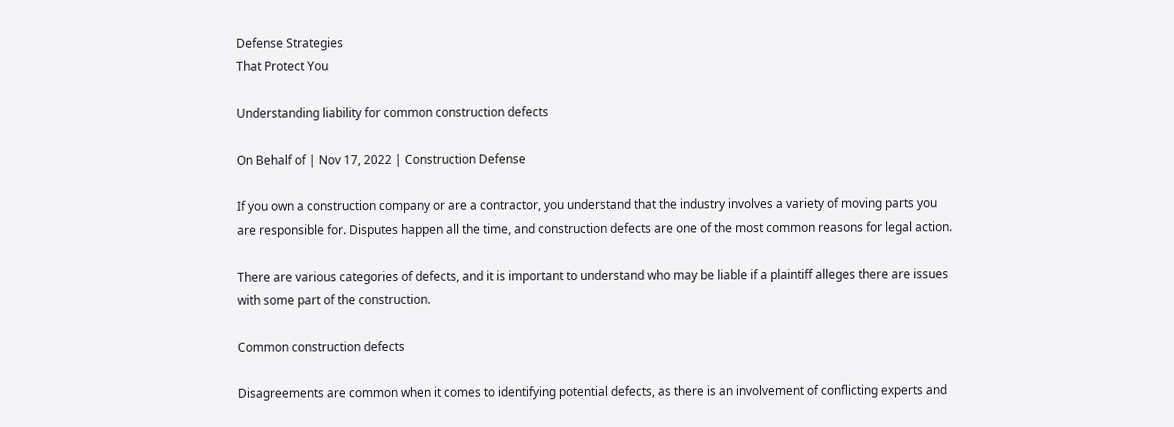Defense Strategies
That Protect You

Understanding liability for common construction defects

On Behalf of | Nov 17, 2022 | Construction Defense

If you own a construction company or are a contractor, you understand that the industry involves a variety of moving parts you are responsible for. Disputes happen all the time, and construction defects are one of the most common reasons for legal action.

There are various categories of defects, and it is important to understand who may be liable if a plaintiff alleges there are issues with some part of the construction.

Common construction defects

Disagreements are common when it comes to identifying potential defects, as there is an involvement of conflicting experts and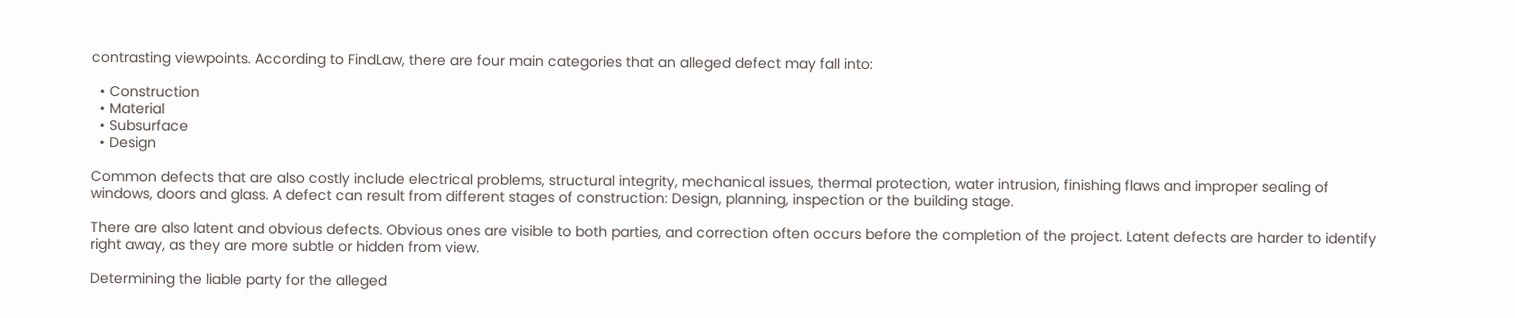contrasting viewpoints. According to FindLaw, there are four main categories that an alleged defect may fall into:

  • Construction
  • Material
  • Subsurface
  • Design

Common defects that are also costly include electrical problems, structural integrity, mechanical issues, thermal protection, water intrusion, finishing flaws and improper sealing of windows, doors and glass. A defect can result from different stages of construction: Design, planning, inspection or the building stage.

There are also latent and obvious defects. Obvious ones are visible to both parties, and correction often occurs before the completion of the project. Latent defects are harder to identify right away, as they are more subtle or hidden from view.

Determining the liable party for the alleged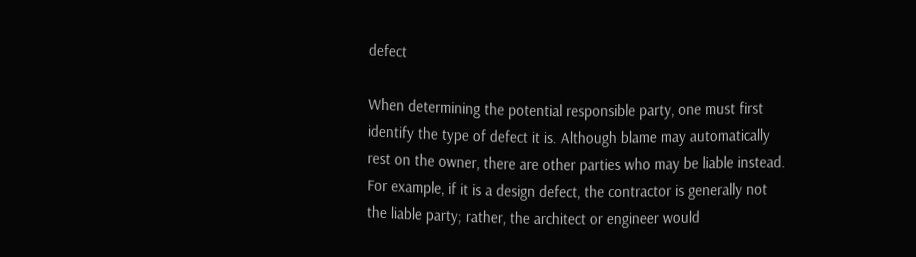defect

When determining the potential responsible party, one must first identify the type of defect it is. Although blame may automatically rest on the owner, there are other parties who may be liable instead. For example, if it is a design defect, the contractor is generally not the liable party; rather, the architect or engineer would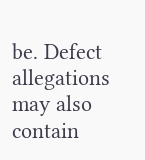be. Defect allegations may also contain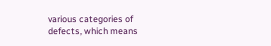various categories of defects, which means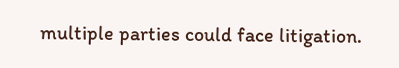multiple parties could face litigation.